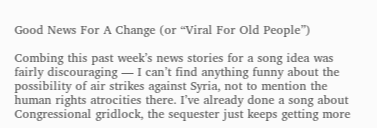Good News For A Change (or “Viral For Old People”)

Combing this past week’s news stories for a song idea was fairly discouraging — I can’t find anything funny about the possibility of air strikes against Syria, not to mention the human rights atrocities there. I’ve already done a song about Congressional gridlock, the sequester just keeps getting more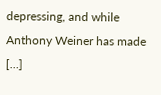depressing, and while Anthony Weiner has made […]